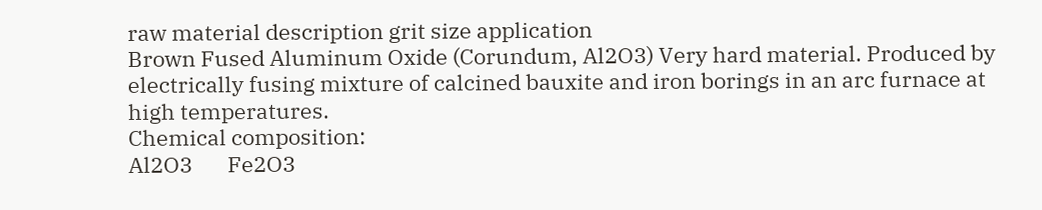raw material description grit size application
Brown Fused Aluminum Oxide (Corundum, Al2O3) Very hard material. Produced by electrically fusing mixture of calcined bauxite and iron borings in an arc furnace at high temperatures.
Chemical composition:
Al2O3       Fe2O3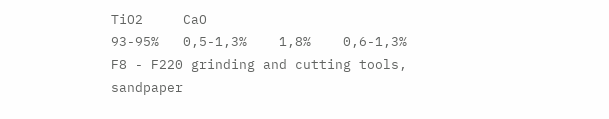TiO2     CaO
93-95%   0,5-1,3%    1,8%    0,6-1,3%
F8 - F220 grinding and cutting tools, sandpaper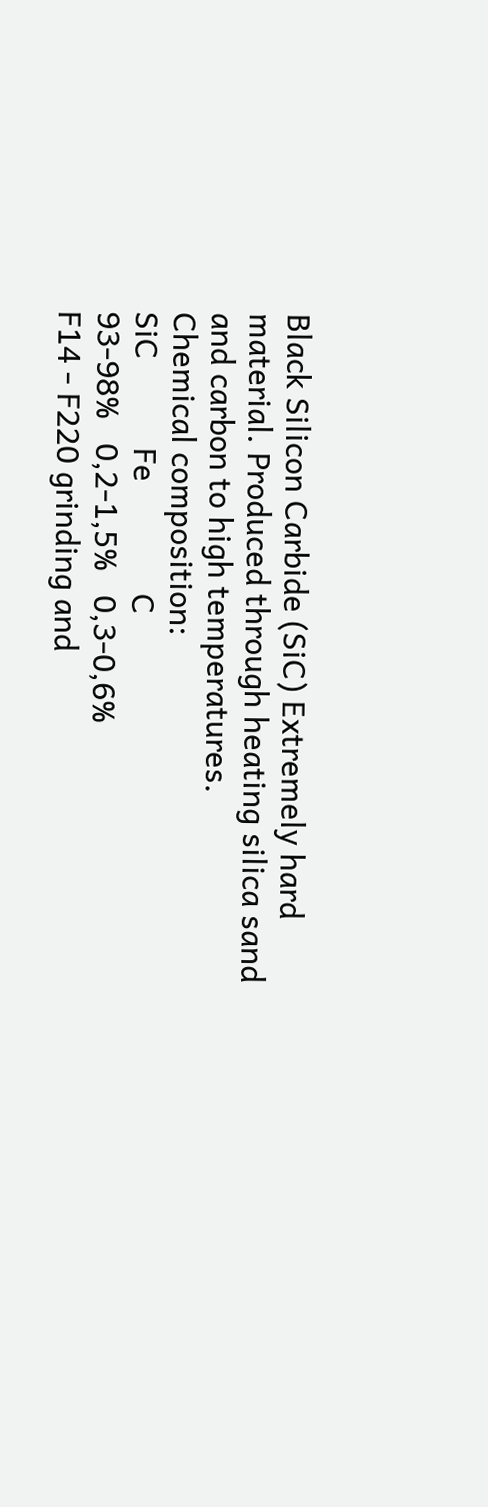Black Silicon Carbide (SiC) Extremely hard material. Produced through heating silica sand and carbon to high temperatures.
Chemical composition:
SiC           Fe              C
93-98%   0,2-1,5%   0,3-0,6%
F14 - F220 grinding and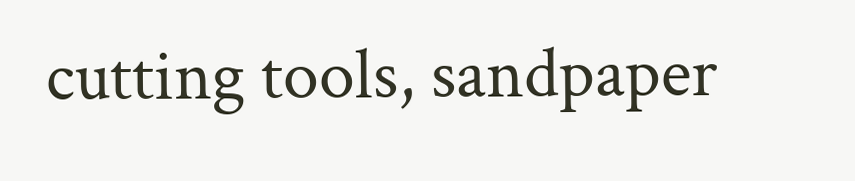cutting tools, sandpaper